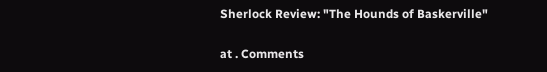Sherlock Review: "The Hounds of Baskerville"

at . Comments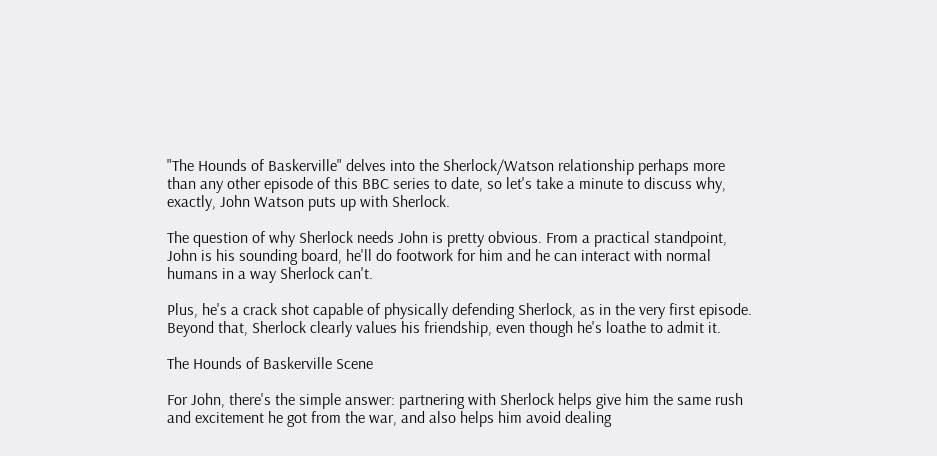"The Hounds of Baskerville" delves into the Sherlock/Watson relationship perhaps more than any other episode of this BBC series to date, so let's take a minute to discuss why, exactly, John Watson puts up with Sherlock.

The question of why Sherlock needs John is pretty obvious. From a practical standpoint, John is his sounding board, he'll do footwork for him and he can interact with normal humans in a way Sherlock can't.

Plus, he's a crack shot capable of physically defending Sherlock, as in the very first episode. Beyond that, Sherlock clearly values his friendship, even though he's loathe to admit it.

The Hounds of Baskerville Scene

For John, there's the simple answer: partnering with Sherlock helps give him the same rush and excitement he got from the war, and also helps him avoid dealing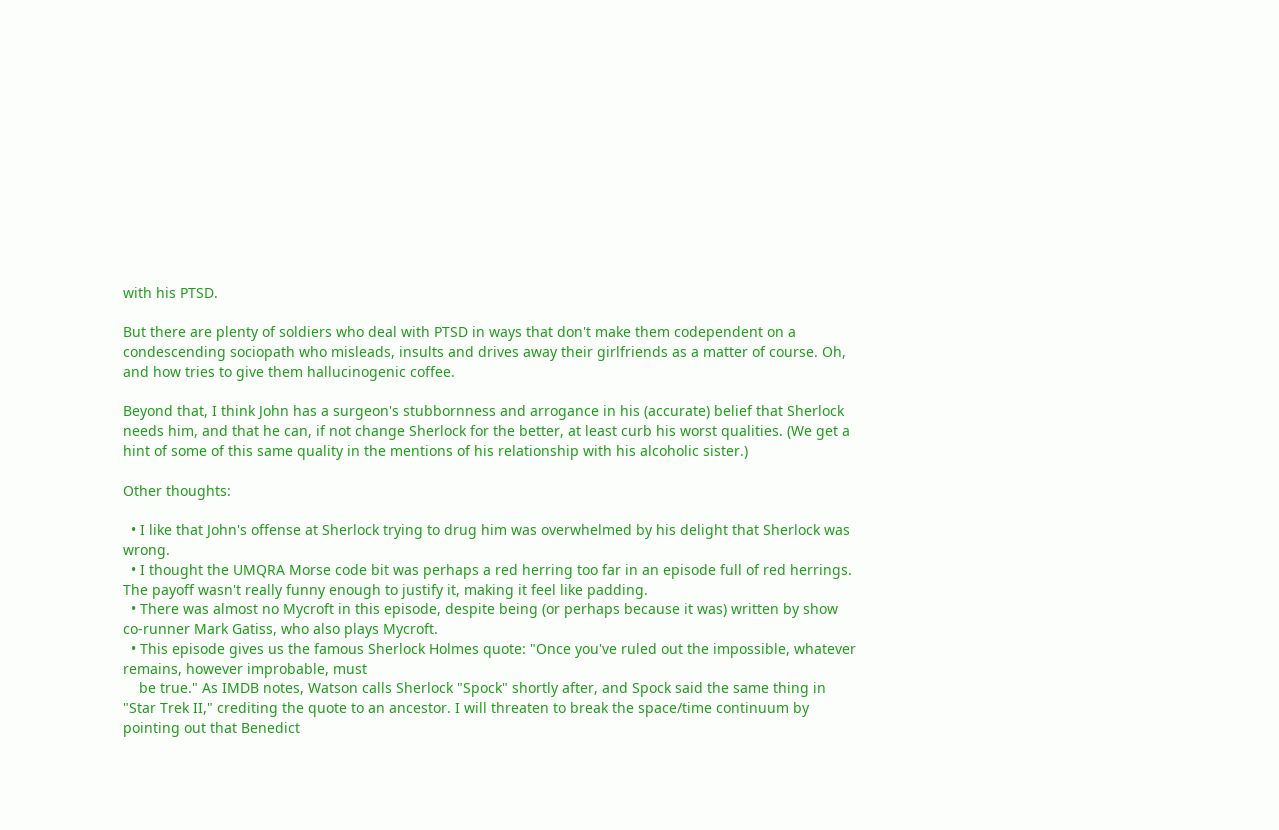with his PTSD.

But there are plenty of soldiers who deal with PTSD in ways that don't make them codependent on a condescending sociopath who misleads, insults and drives away their girlfriends as a matter of course. Oh, and how tries to give them hallucinogenic coffee.

Beyond that, I think John has a surgeon's stubbornness and arrogance in his (accurate) belief that Sherlock needs him, and that he can, if not change Sherlock for the better, at least curb his worst qualities. (We get a hint of some of this same quality in the mentions of his relationship with his alcoholic sister.)

Other thoughts:

  • I like that John's offense at Sherlock trying to drug him was overwhelmed by his delight that Sherlock was wrong.
  • I thought the UMQRA Morse code bit was perhaps a red herring too far in an episode full of red herrings. The payoff wasn't really funny enough to justify it, making it feel like padding.
  • There was almost no Mycroft in this episode, despite being (or perhaps because it was) written by show co-runner Mark Gatiss, who also plays Mycroft.
  • This episode gives us the famous Sherlock Holmes quote: "Once you've ruled out the impossible, whatever remains, however improbable, must
    be true." As IMDB notes, Watson calls Sherlock "Spock" shortly after, and Spock said the same thing in "Star Trek II," crediting the quote to an ancestor. I will threaten to break the space/time continuum by pointing out that Benedict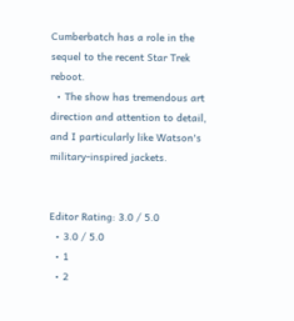Cumberbatch has a role in the sequel to the recent Star Trek reboot.
  • The show has tremendous art direction and attention to detail, and I particularly like Watson's military-inspired jackets.


Editor Rating: 3.0 / 5.0
  • 3.0 / 5.0
  • 1
  • 2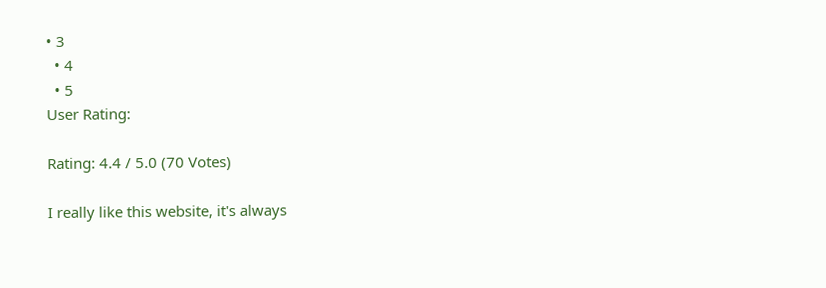• 3
  • 4
  • 5
User Rating:

Rating: 4.4 / 5.0 (70 Votes)

I really like this website, it's always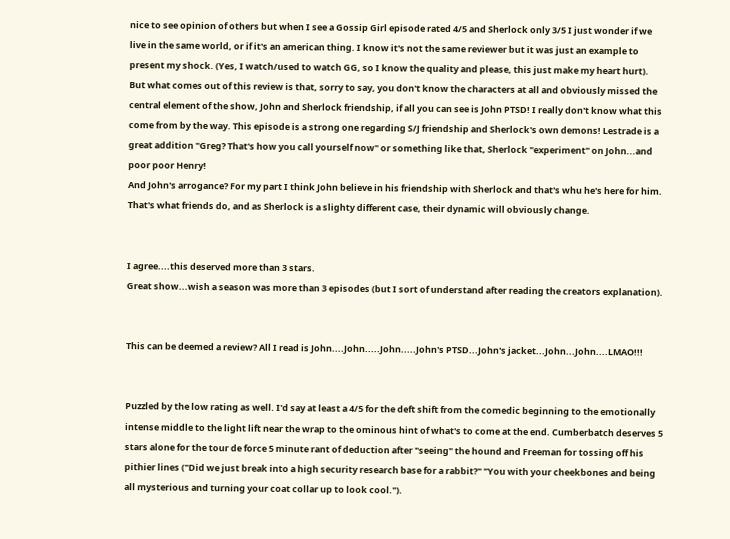nice to see opinion of others but when I see a Gossip Girl episode rated 4/5 and Sherlock only 3/5 I just wonder if we live in the same world, or if it's an american thing. I know it's not the same reviewer but it was just an example to present my shock. (Yes, I watch/used to watch GG, so I know the quality and please, this just make my heart hurt).
But what comes out of this review is that, sorry to say, you don't know the characters at all and obviously missed the central element of the show, John and Sherlock friendship, if all you can see is John PTSD! I really don't know what this come from by the way. This episode is a strong one regarding S/J friendship and Sherlock's own demons! Lestrade is a great addition "Greg? That's how you call yourself now" or something like that, Sherlock "experiment" on John...and poor poor Henry!
And John's arrogance? For my part I think John believe in his friendship with Sherlock and that's whu he's here for him. That's what friends do, and as Sherlock is a slighty different case, their dynamic will obviously change.


I agree....this deserved more than 3 stars.
Great show...wish a season was more than 3 episodes (but I sort of understand after reading the creators explanation).


This can be deemed a review? All I read is John....John.....John.....John's PTSD...John's jacket...John...John....LMAO!!!


Puzzled by the low rating as well. I'd say at least a 4/5 for the deft shift from the comedic beginning to the emotionally intense middle to the light lift near the wrap to the ominous hint of what's to come at the end. Cumberbatch deserves 5 stars alone for the tour de force 5 minute rant of deduction after "seeing" the hound and Freeman for tossing off his pithier lines ("Did we just break into a high security research base for a rabbit?" "You with your cheekbones and being all mysterious and turning your coat collar up to look cool.").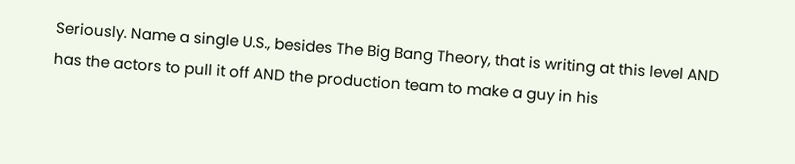Seriously. Name a single U.S., besides The Big Bang Theory, that is writing at this level AND has the actors to pull it off AND the production team to make a guy in his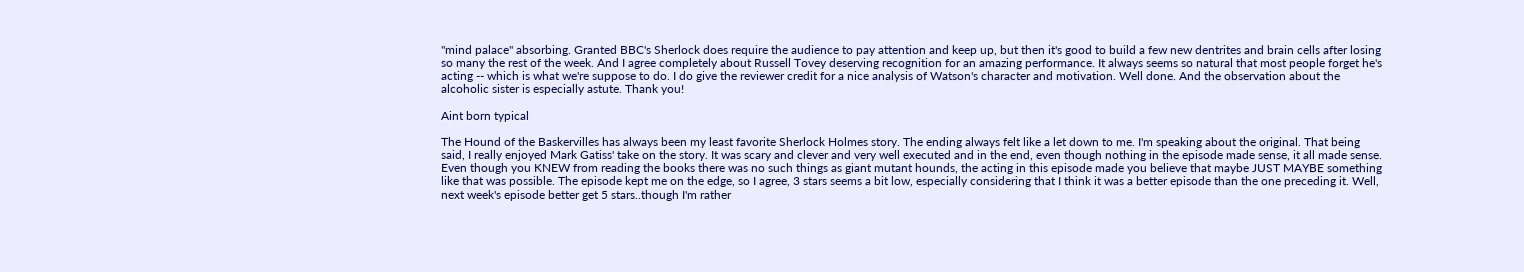"mind palace" absorbing. Granted BBC's Sherlock does require the audience to pay attention and keep up, but then it's good to build a few new dentrites and brain cells after losing so many the rest of the week. And I agree completely about Russell Tovey deserving recognition for an amazing performance. It always seems so natural that most people forget he's acting -- which is what we're suppose to do. I do give the reviewer credit for a nice analysis of Watson's character and motivation. Well done. And the observation about the alcoholic sister is especially astute. Thank you!

Aint born typical

The Hound of the Baskervilles has always been my least favorite Sherlock Holmes story. The ending always felt like a let down to me. I'm speaking about the original. That being said, I really enjoyed Mark Gatiss' take on the story. It was scary and clever and very well executed and in the end, even though nothing in the episode made sense, it all made sense. Even though you KNEW from reading the books there was no such things as giant mutant hounds, the acting in this episode made you believe that maybe JUST MAYBE something like that was possible. The episode kept me on the edge, so I agree, 3 stars seems a bit low, especially considering that I think it was a better episode than the one preceding it. Well, next week's episode better get 5 stars..though I'm rather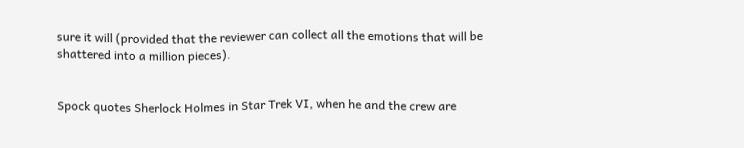sure it will (provided that the reviewer can collect all the emotions that will be shattered into a million pieces).


Spock quotes Sherlock Holmes in Star Trek VI, when he and the crew are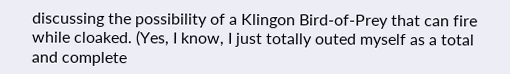discussing the possibility of a Klingon Bird-of-Prey that can fire while cloaked. (Yes, I know, I just totally outed myself as a total and complete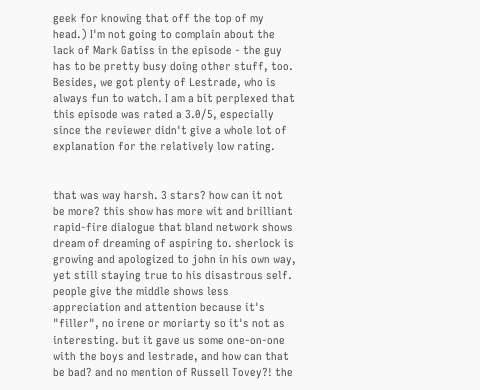geek for knowing that off the top of my head.) I'm not going to complain about the lack of Mark Gatiss in the episode - the guy has to be pretty busy doing other stuff, too. Besides, we got plenty of Lestrade, who is always fun to watch. I am a bit perplexed that this episode was rated a 3.0/5, especially since the reviewer didn't give a whole lot of explanation for the relatively low rating.


that was way harsh. 3 stars? how can it not be more? this show has more wit and brilliant rapid-fire dialogue that bland network shows dream of dreaming of aspiring to. sherlock is growing and apologized to john in his own way, yet still staying true to his disastrous self. people give the middle shows less appreciation and attention because it's "filler", no irene or moriarty so it's not as interesting. but it gave us some one-on-one with the boys and lestrade, and how can that be bad? and no mention of Russell Tovey?! the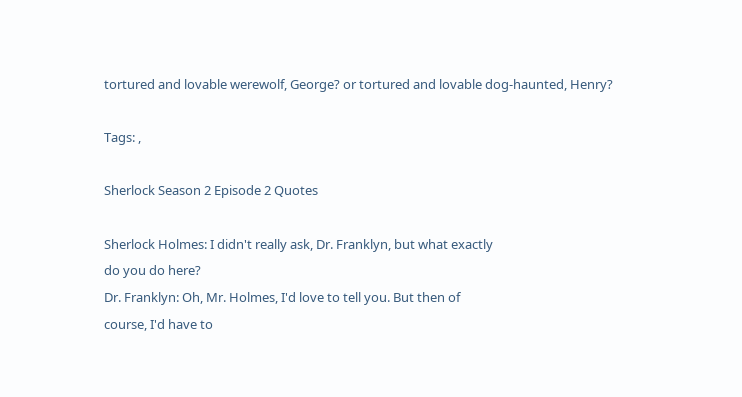tortured and lovable werewolf, George? or tortured and lovable dog-haunted, Henry?

Tags: ,

Sherlock Season 2 Episode 2 Quotes

Sherlock Holmes: I didn't really ask, Dr. Franklyn, but what exactly
do you do here?
Dr. Franklyn: Oh, Mr. Holmes, I'd love to tell you. But then of
course, I'd have to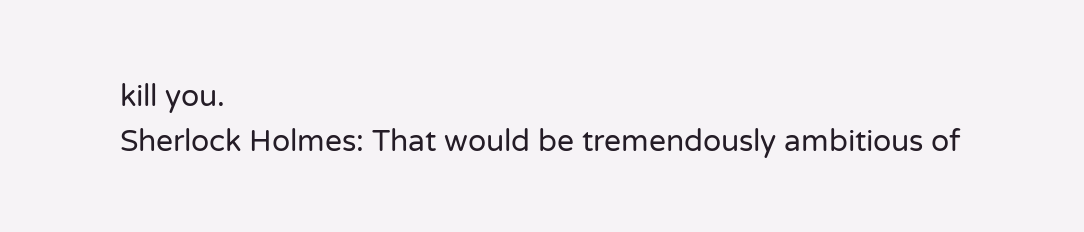kill you.
Sherlock Holmes: That would be tremendously ambitious of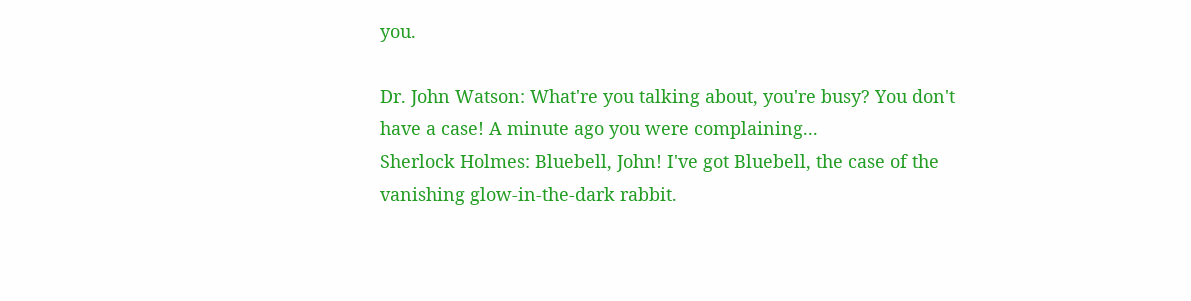you.

Dr. John Watson: What're you talking about, you're busy? You don't
have a case! A minute ago you were complaining...
Sherlock Holmes: Bluebell, John! I've got Bluebell, the case of the
vanishing glow-in-the-dark rabbit.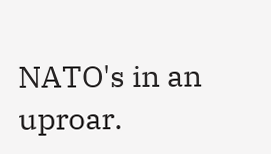NATO's in an uproar.